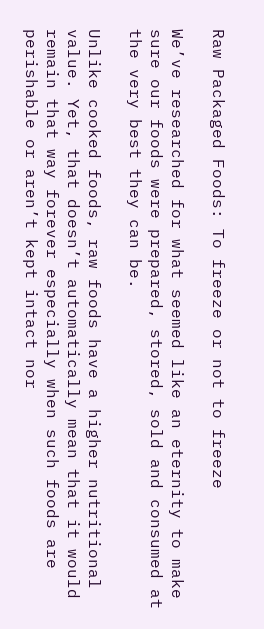Raw Packaged Foods: To freeze or not to freeze

We’ve researched for what seemed like an eternity to make sure our foods were prepared, stored, sold and consumed at the very best they can be.

Unlike cooked foods, raw foods have a higher nutritional value. Yet, that doesn’t automatically mean that it would remain that way forever especially when such foods are perishable or aren’t kept intact nor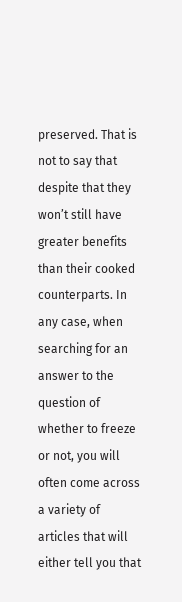preserved. That is not to say that despite that they won’t still have greater benefits than their cooked counterparts. In any case, when searching for an answer to the question of whether to freeze or not, you will often come across a variety of articles that will either tell you that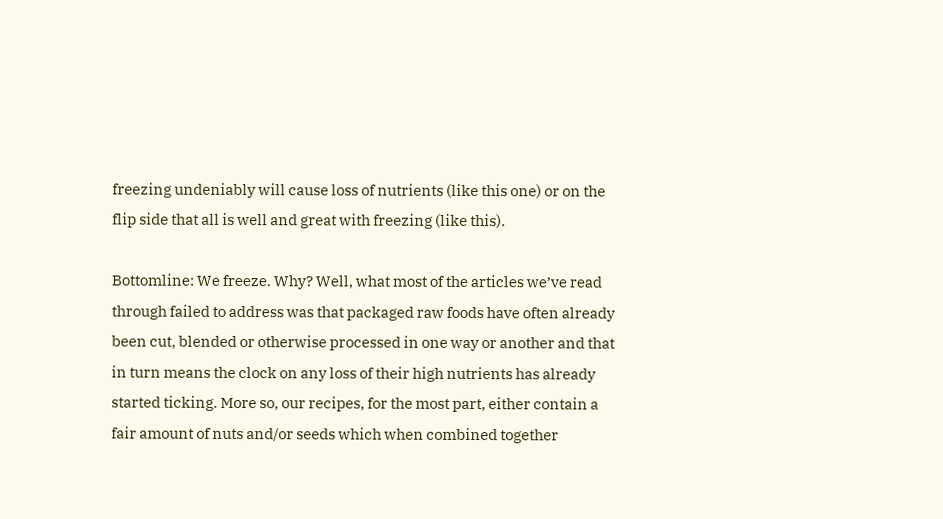freezing undeniably will cause loss of nutrients (like this one) or on the flip side that all is well and great with freezing (like this).

Bottomline: We freeze. Why? Well, what most of the articles we’ve read through failed to address was that packaged raw foods have often already been cut, blended or otherwise processed in one way or another and that in turn means the clock on any loss of their high nutrients has already started ticking. More so, our recipes, for the most part, either contain a fair amount of nuts and/or seeds which when combined together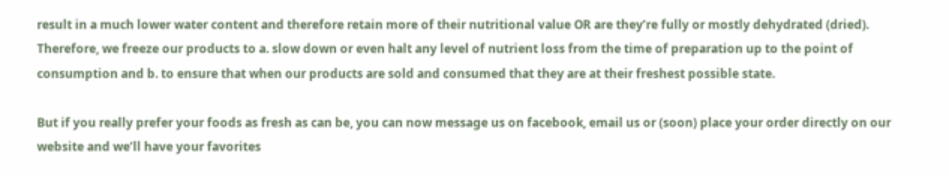result in a much lower water content and therefore retain more of their nutritional value OR are they’re fully or mostly dehydrated (dried). Therefore, we freeze our products to a. slow down or even halt any level of nutrient loss from the time of preparation up to the point of consumption and b. to ensure that when our products are sold and consumed that they are at their freshest possible state.

But if you really prefer your foods as fresh as can be, you can now message us on facebook, email us or (soon) place your order directly on our website and we’ll have your favorites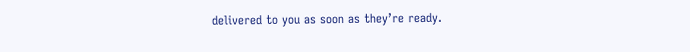delivered to you as soon as they’re ready.